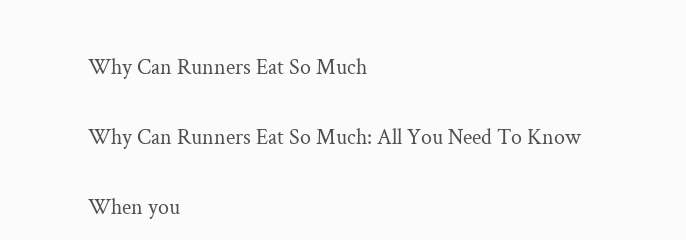Why Can Runners Eat So Much

Why Can Runners Eat So Much: All You Need To Know

When you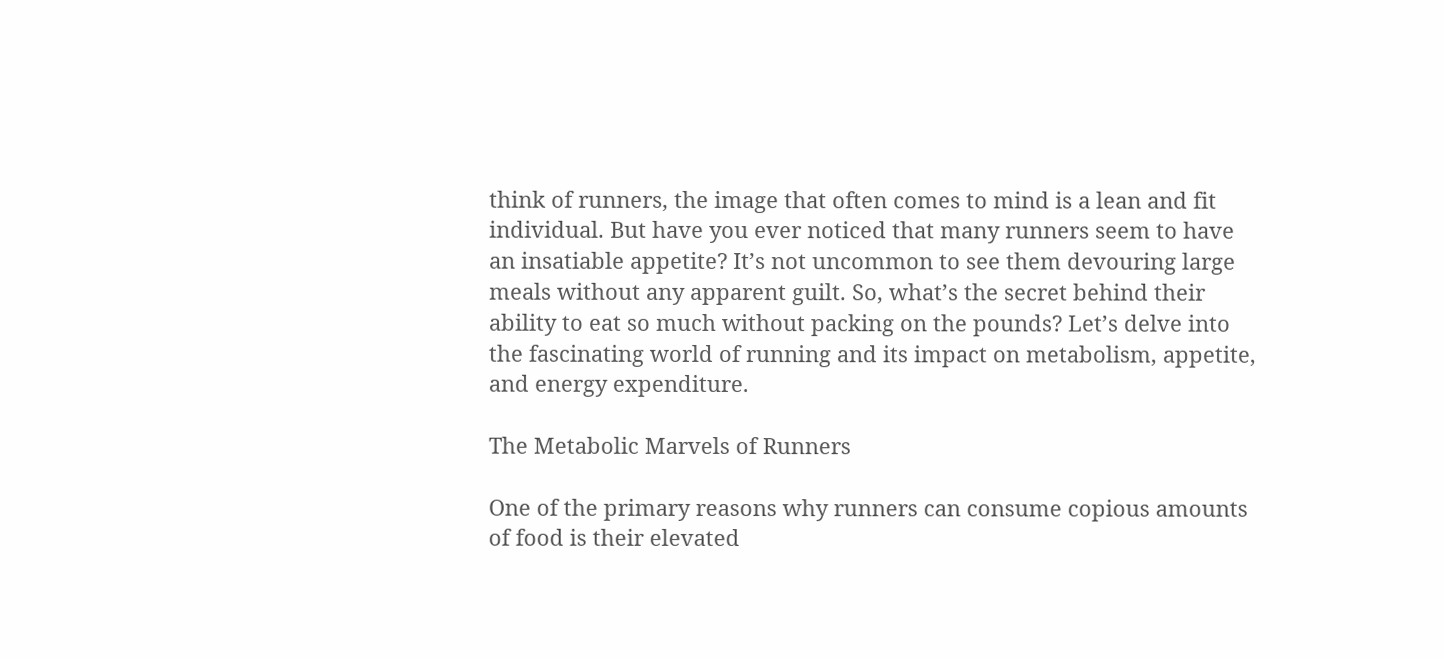think of runners, the image that often comes to mind is a lean and fit individual. But have you ever noticed that many runners seem to have an insatiable appetite? It’s not uncommon to see them devouring large meals without any apparent guilt. So, what’s the secret behind their ability to eat so much without packing on the pounds? Let’s delve into the fascinating world of running and its impact on metabolism, appetite, and energy expenditure.

The Metabolic Marvels of Runners

One of the primary reasons why runners can consume copious amounts of food is their elevated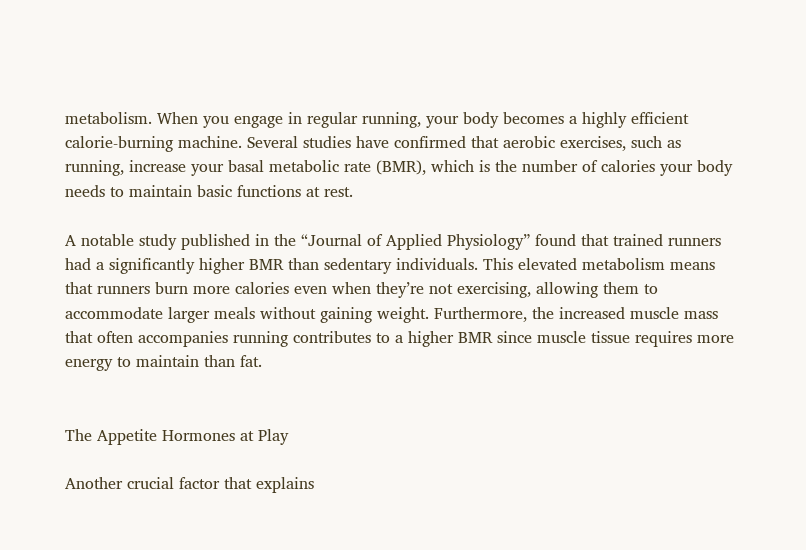metabolism. When you engage in regular running, your body becomes a highly efficient calorie-burning machine. Several studies have confirmed that aerobic exercises, such as running, increase your basal metabolic rate (BMR), which is the number of calories your body needs to maintain basic functions at rest.

A notable study published in the “Journal of Applied Physiology” found that trained runners had a significantly higher BMR than sedentary individuals. This elevated metabolism means that runners burn more calories even when they’re not exercising, allowing them to accommodate larger meals without gaining weight. Furthermore, the increased muscle mass that often accompanies running contributes to a higher BMR since muscle tissue requires more energy to maintain than fat.


The Appetite Hormones at Play

Another crucial factor that explains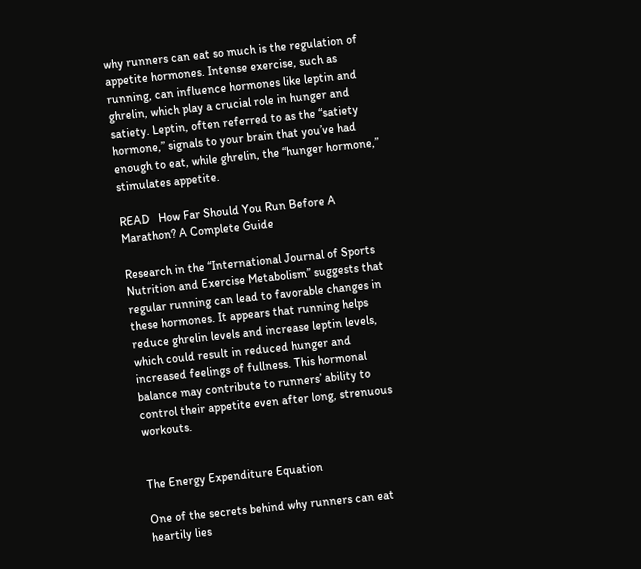why runners can eat so much is the regulation of appetite hormones. Intense exercise, such as running, can influence hormones like leptin and ghrelin, which play a crucial role in hunger and satiety. Leptin, often referred to as the “satiety hormone,” signals to your brain that you’ve had enough to eat, while ghrelin, the “hunger hormone,” stimulates appetite.

READ   How Far Should You Run Before A Marathon? A Complete Guide

Research in the “International Journal of Sports Nutrition and Exercise Metabolism” suggests that regular running can lead to favorable changes in these hormones. It appears that running helps reduce ghrelin levels and increase leptin levels, which could result in reduced hunger and increased feelings of fullness. This hormonal balance may contribute to runners’ ability to control their appetite even after long, strenuous workouts.


The Energy Expenditure Equation

One of the secrets behind why runners can eat heartily lies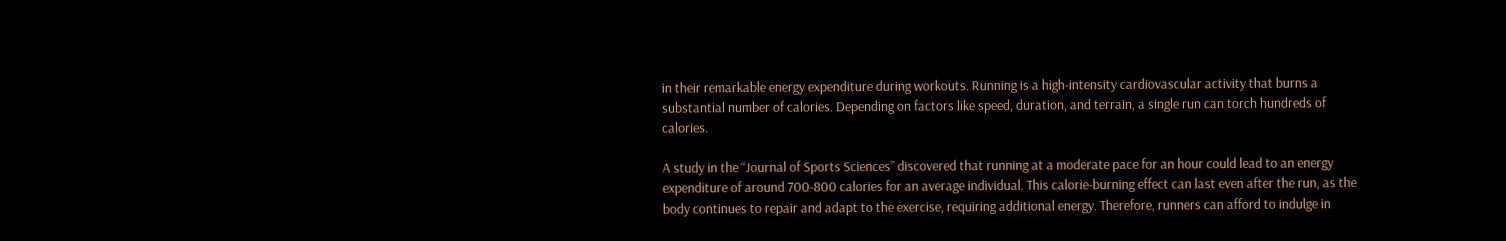in their remarkable energy expenditure during workouts. Running is a high-intensity cardiovascular activity that burns a substantial number of calories. Depending on factors like speed, duration, and terrain, a single run can torch hundreds of calories.

A study in the “Journal of Sports Sciences” discovered that running at a moderate pace for an hour could lead to an energy expenditure of around 700-800 calories for an average individual. This calorie-burning effect can last even after the run, as the body continues to repair and adapt to the exercise, requiring additional energy. Therefore, runners can afford to indulge in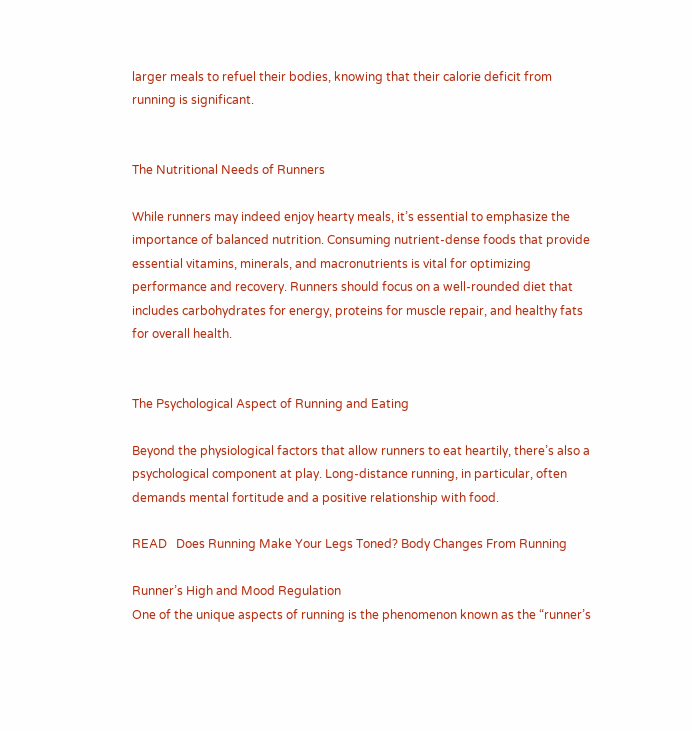larger meals to refuel their bodies, knowing that their calorie deficit from running is significant.


The Nutritional Needs of Runners

While runners may indeed enjoy hearty meals, it’s essential to emphasize the importance of balanced nutrition. Consuming nutrient-dense foods that provide essential vitamins, minerals, and macronutrients is vital for optimizing performance and recovery. Runners should focus on a well-rounded diet that includes carbohydrates for energy, proteins for muscle repair, and healthy fats for overall health.


The Psychological Aspect of Running and Eating

Beyond the physiological factors that allow runners to eat heartily, there’s also a psychological component at play. Long-distance running, in particular, often demands mental fortitude and a positive relationship with food.

READ   Does Running Make Your Legs Toned? Body Changes From Running

Runner’s High and Mood Regulation
One of the unique aspects of running is the phenomenon known as the “runner’s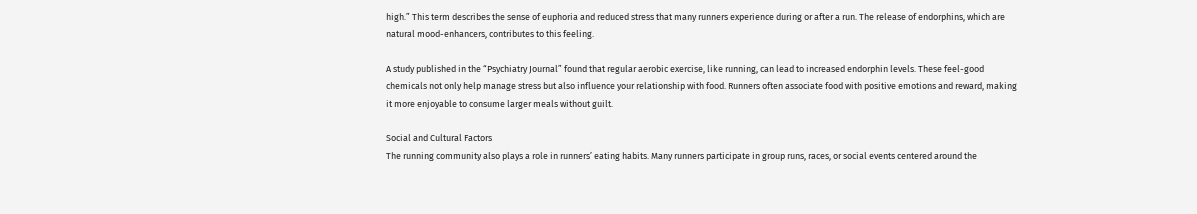high.” This term describes the sense of euphoria and reduced stress that many runners experience during or after a run. The release of endorphins, which are natural mood-enhancers, contributes to this feeling.

A study published in the “Psychiatry Journal” found that regular aerobic exercise, like running, can lead to increased endorphin levels. These feel-good chemicals not only help manage stress but also influence your relationship with food. Runners often associate food with positive emotions and reward, making it more enjoyable to consume larger meals without guilt.

Social and Cultural Factors
The running community also plays a role in runners’ eating habits. Many runners participate in group runs, races, or social events centered around the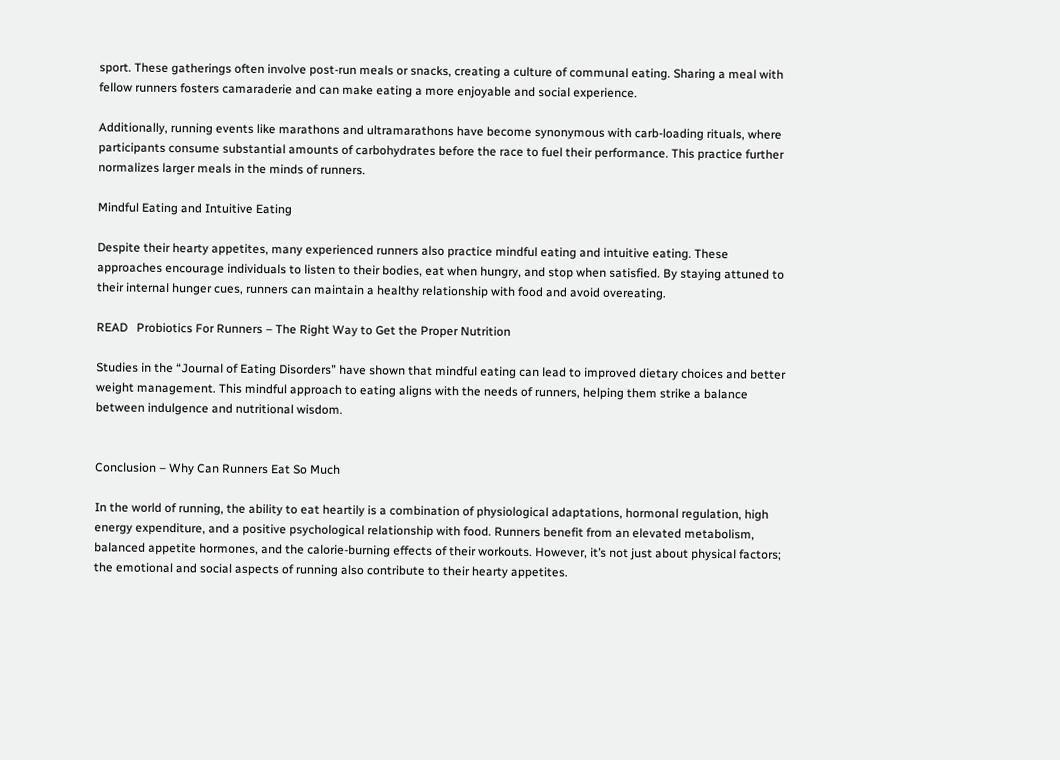sport. These gatherings often involve post-run meals or snacks, creating a culture of communal eating. Sharing a meal with fellow runners fosters camaraderie and can make eating a more enjoyable and social experience.

Additionally, running events like marathons and ultramarathons have become synonymous with carb-loading rituals, where participants consume substantial amounts of carbohydrates before the race to fuel their performance. This practice further normalizes larger meals in the minds of runners.

Mindful Eating and Intuitive Eating

Despite their hearty appetites, many experienced runners also practice mindful eating and intuitive eating. These approaches encourage individuals to listen to their bodies, eat when hungry, and stop when satisfied. By staying attuned to their internal hunger cues, runners can maintain a healthy relationship with food and avoid overeating.

READ   Probiotics For Runners – The Right Way to Get the Proper Nutrition

Studies in the “Journal of Eating Disorders” have shown that mindful eating can lead to improved dietary choices and better weight management. This mindful approach to eating aligns with the needs of runners, helping them strike a balance between indulgence and nutritional wisdom.


Conclusion – Why Can Runners Eat So Much

In the world of running, the ability to eat heartily is a combination of physiological adaptations, hormonal regulation, high energy expenditure, and a positive psychological relationship with food. Runners benefit from an elevated metabolism, balanced appetite hormones, and the calorie-burning effects of their workouts. However, it’s not just about physical factors; the emotional and social aspects of running also contribute to their hearty appetites.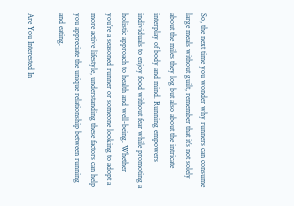So, the next time you wonder why runners can consume large meals without guilt, remember that it’s not solely about the miles they log but also about the intricate interplay of body and mind. Running empowers individuals to enjoy food without fear while promoting a holistic approach to health and well-being. Whether you’re a seasoned runner or someone looking to adopt a more active lifestyle, understanding these factors can help you appreciate the unique relationship between running and eating.

Are You Interested In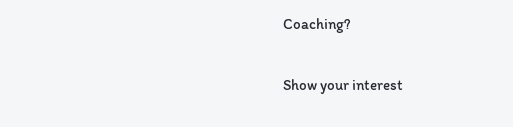Coaching?

Show your interest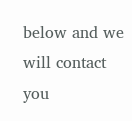below and we will contact you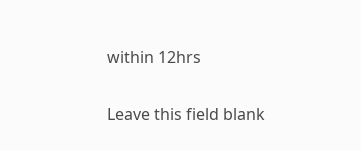within 12hrs

Leave this field blank